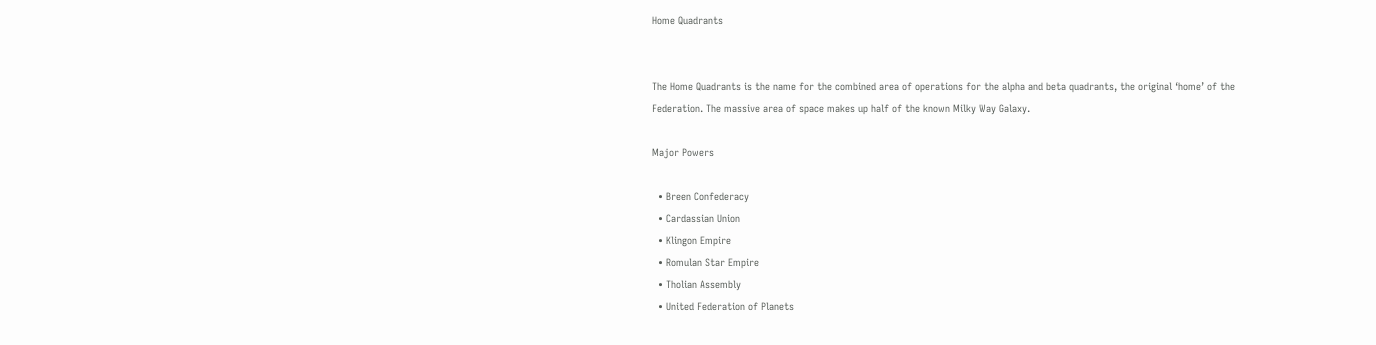Home Quadrants


The Home Quadrants is the name for the combined area of operations for the alpha and beta quadrants, the original ‘home’ of the Federation. The massive area of space makes up half of the known Milky Way Galaxy.

Major Powers

  • Breen Confederacy
  • Cardassian Union
  • Klingon Empire
  • Romulan Star Empire
  • Tholian Assembly
  • United Federation of Planets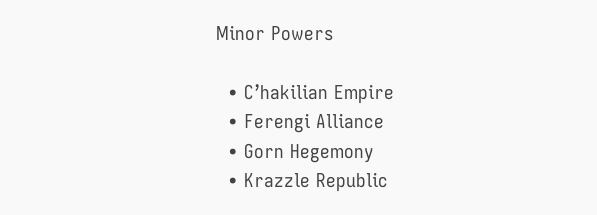Minor Powers

  • C’hakilian Empire
  • Ferengi Alliance
  • Gorn Hegemony
  • Krazzle Republic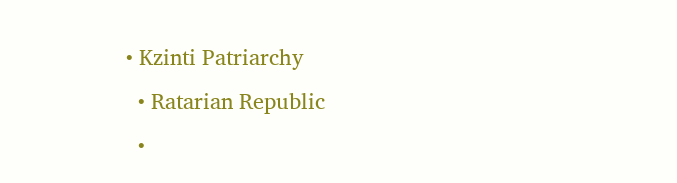• Kzinti Patriarchy
  • Ratarian Republic
  •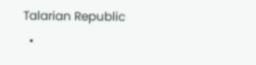Talarian Republic
  •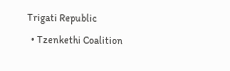Trigati Republic
  • Tzenkethi Coalition